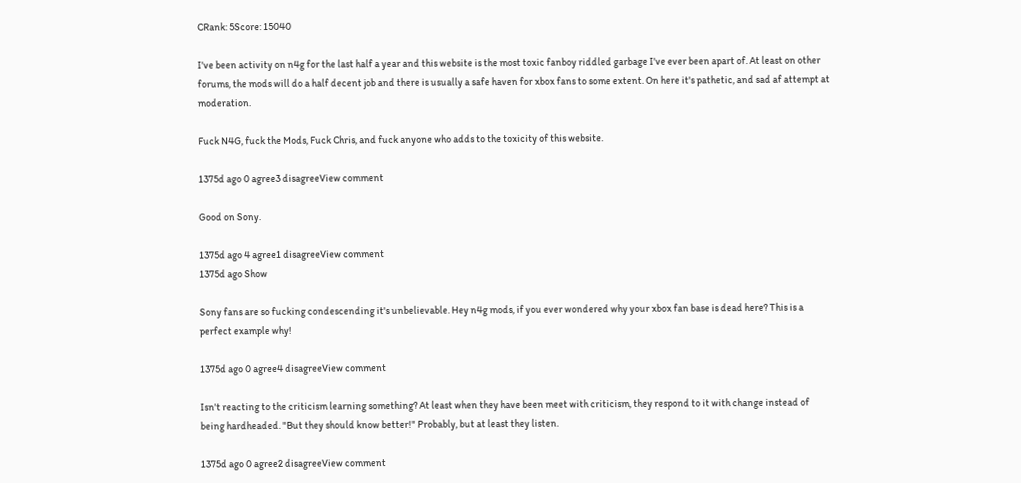CRank: 5Score: 15040

I've been activity on n4g for the last half a year and this website is the most toxic fanboy riddled garbage I've ever been apart of. At least on other forums, the mods will do a half decent job and there is usually a safe haven for xbox fans to some extent. On here it's pathetic, and sad af attempt at moderation.

Fuck N4G, fuck the Mods, Fuck Chris, and fuck anyone who adds to the toxicity of this website.

1375d ago 0 agree3 disagreeView comment

Good on Sony.

1375d ago 4 agree1 disagreeView comment
1375d ago Show

Sony fans are so fucking condescending it's unbelievable. Hey n4g mods, if you ever wondered why your xbox fan base is dead here? This is a perfect example why!

1375d ago 0 agree4 disagreeView comment

Isn't reacting to the criticism learning something? At least when they have been meet with criticism, they respond to it with change instead of being hardheaded. "But they should know better!" Probably, but at least they listen.

1375d ago 0 agree2 disagreeView comment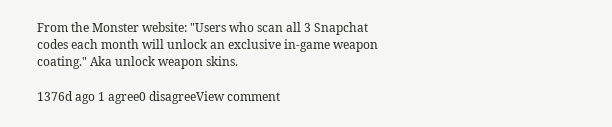From the Monster website: "Users who scan all 3 Snapchat codes each month will unlock an exclusive in-game weapon coating." Aka unlock weapon skins.

1376d ago 1 agree0 disagreeView comment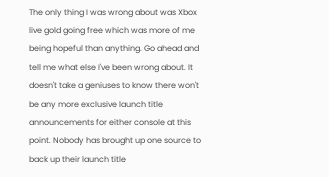The only thing I was wrong about was Xbox live gold going free which was more of me being hopeful than anything. Go ahead and tell me what else I've been wrong about. It doesn't take a geniuses to know there won't be any more exclusive launch title announcements for either console at this point. Nobody has brought up one source to back up their launch title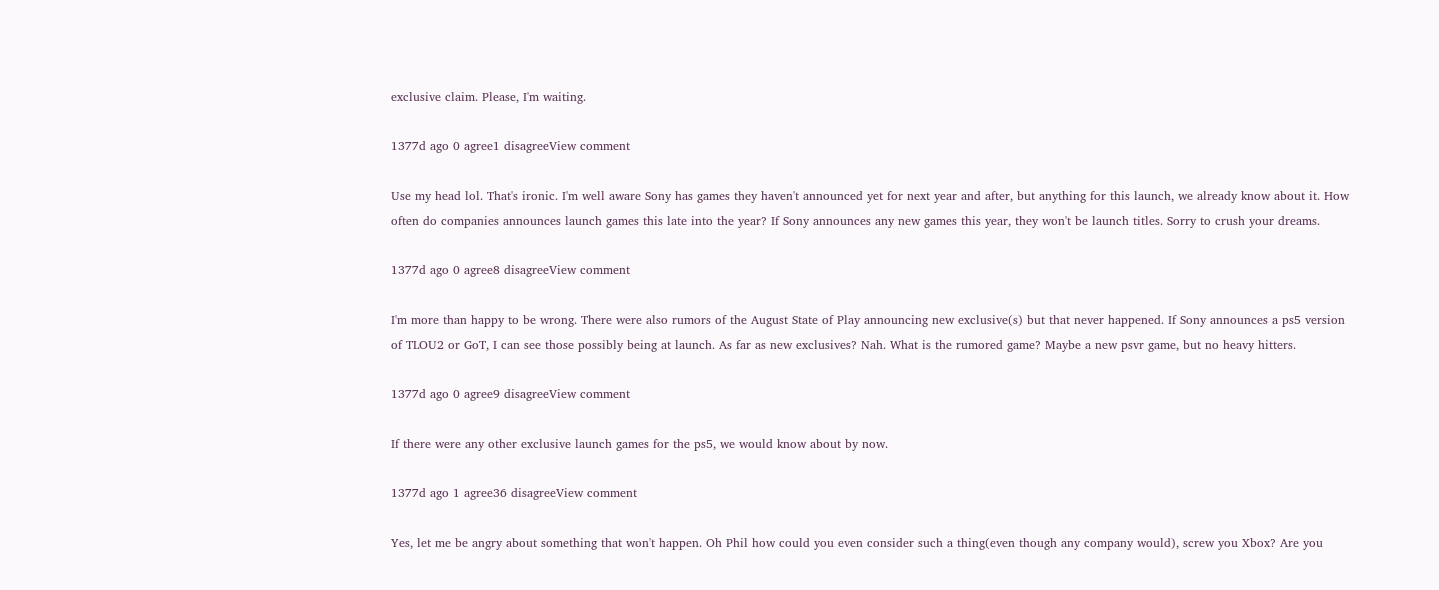exclusive claim. Please, I'm waiting.

1377d ago 0 agree1 disagreeView comment

Use my head lol. That's ironic. I'm well aware Sony has games they haven't announced yet for next year and after, but anything for this launch, we already know about it. How often do companies announces launch games this late into the year? If Sony announces any new games this year, they won't be launch titles. Sorry to crush your dreams.

1377d ago 0 agree8 disagreeView comment

I'm more than happy to be wrong. There were also rumors of the August State of Play announcing new exclusive(s) but that never happened. If Sony announces a ps5 version of TLOU2 or GoT, I can see those possibly being at launch. As far as new exclusives? Nah. What is the rumored game? Maybe a new psvr game, but no heavy hitters.

1377d ago 0 agree9 disagreeView comment

If there were any other exclusive launch games for the ps5, we would know about by now.

1377d ago 1 agree36 disagreeView comment

Yes, let me be angry about something that won't happen. Oh Phil how could you even consider such a thing(even though any company would), screw you Xbox? Are you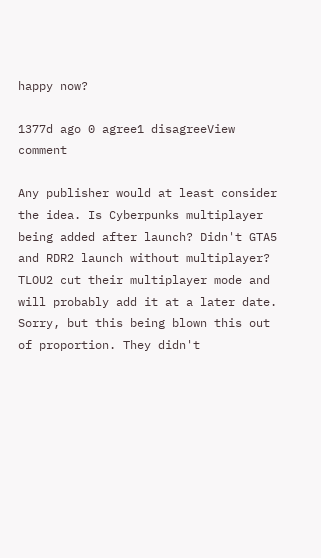happy now?

1377d ago 0 agree1 disagreeView comment

Any publisher would at least consider the idea. Is Cyberpunks multiplayer being added after launch? Didn't GTA5 and RDR2 launch without multiplayer? TLOU2 cut their multiplayer mode and will probably add it at a later date.
Sorry, but this being blown this out of proportion. They didn't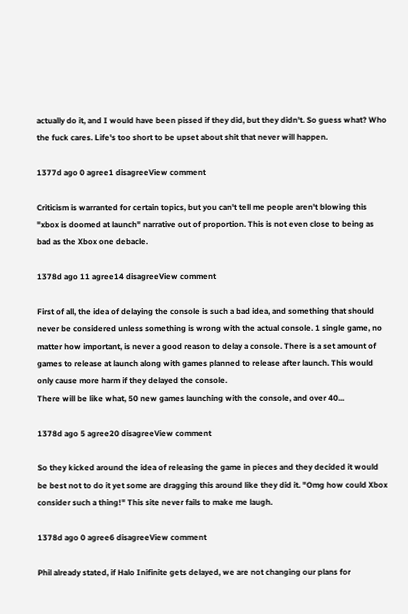actually do it, and I would have been pissed if they did, but they didn't. So guess what? Who the fuck cares. Life's too short to be upset about shit that never will happen.

1377d ago 0 agree1 disagreeView comment

Criticism is warranted for certain topics, but you can't tell me people aren't blowing this "xbox is doomed at launch" narrative out of proportion. This is not even close to being as bad as the Xbox one debacle.

1378d ago 11 agree14 disagreeView comment

First of all, the idea of delaying the console is such a bad idea, and something that should never be considered unless something is wrong with the actual console. 1 single game, no matter how important, is never a good reason to delay a console. There is a set amount of games to release at launch along with games planned to release after launch. This would only cause more harm if they delayed the console.
There will be like what, 50 new games launching with the console, and over 40...

1378d ago 5 agree20 disagreeView comment

So they kicked around the idea of releasing the game in pieces and they decided it would be best not to do it yet some are dragging this around like they did it. "Omg how could Xbox consider such a thing!" This site never fails to make me laugh.

1378d ago 0 agree6 disagreeView comment

Phil already stated, if Halo Inifinite gets delayed, we are not changing our plans for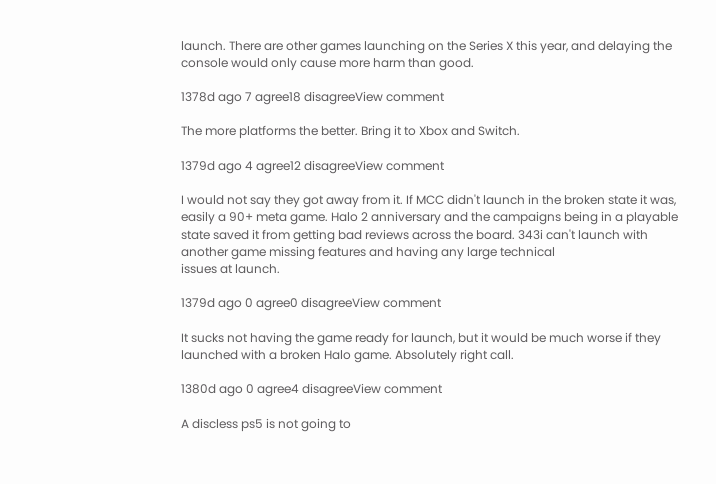launch. There are other games launching on the Series X this year, and delaying the console would only cause more harm than good.

1378d ago 7 agree18 disagreeView comment

The more platforms the better. Bring it to Xbox and Switch.

1379d ago 4 agree12 disagreeView comment

I would not say they got away from it. If MCC didn't launch in the broken state it was, easily a 90+ meta game. Halo 2 anniversary and the campaigns being in a playable state saved it from getting bad reviews across the board. 343i can't launch with another game missing features and having any large technical
issues at launch.

1379d ago 0 agree0 disagreeView comment

It sucks not having the game ready for launch, but it would be much worse if they launched with a broken Halo game. Absolutely right call.

1380d ago 0 agree4 disagreeView comment

A discless ps5 is not going to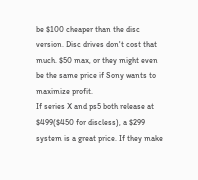be $100 cheaper than the disc version. Disc drives don't cost that much. $50 max, or they might even be the same price if Sony wants to maximize profit.
If series X and ps5 both release at $499($450 for discless), a $299 system is a great price. If they make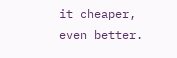it cheaper, even better.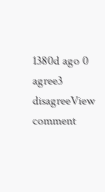1380d ago 0 agree3 disagreeView comment